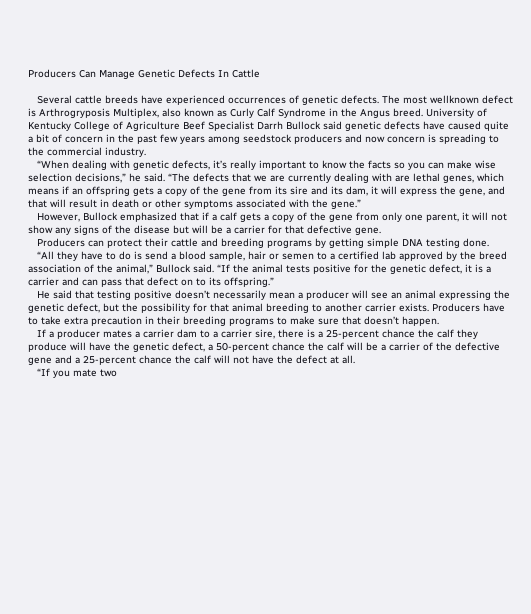Producers Can Manage Genetic Defects In Cattle

   Several cattle breeds have experienced occurrences of genetic defects. The most wellknown defect is Arthrogryposis Multiplex, also known as Curly Calf Syndrome in the Angus breed. University of Kentucky College of Agriculture Beef Specialist Darrh Bullock said genetic defects have caused quite a bit of concern in the past few years among seedstock producers and now concern is spreading to the commercial industry.
   “When dealing with genetic defects, it’s really important to know the facts so you can make wise selection decisions,” he said. “The defects that we are currently dealing with are lethal genes, which means if an offspring gets a copy of the gene from its sire and its dam, it will express the gene, and that will result in death or other symptoms associated with the gene.”
   However, Bullock emphasized that if a calf gets a copy of the gene from only one parent, it will not show any signs of the disease but will be a carrier for that defective gene.
   Producers can protect their cattle and breeding programs by getting simple DNA testing done.
   “All they have to do is send a blood sample, hair or semen to a certified lab approved by the breed association of the animal,” Bullock said. “If the animal tests positive for the genetic defect, it is a carrier and can pass that defect on to its offspring.”
   He said that testing positive doesn’t necessarily mean a producer will see an animal expressing the genetic defect, but the possibility for that animal breeding to another carrier exists. Producers have to take extra precaution in their breeding programs to make sure that doesn’t happen.
   If a producer mates a carrier dam to a carrier sire, there is a 25-percent chance the calf they produce will have the genetic defect, a 50-percent chance the calf will be a carrier of the defective gene and a 25-percent chance the calf will not have the defect at all.
   “If you mate two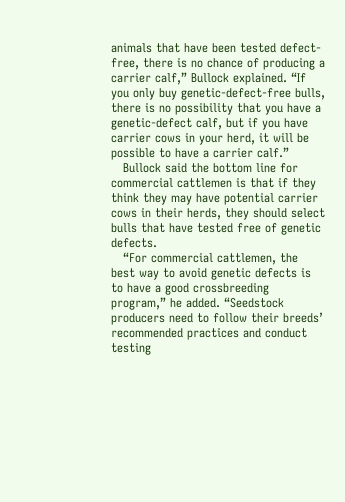animals that have been tested defect-free, there is no chance of producing a carrier calf,” Bullock explained. “If you only buy genetic-defect-free bulls, there is no possibility that you have a genetic-defect calf, but if you have carrier cows in your herd, it will be possible to have a carrier calf.”
   Bullock said the bottom line for commercial cattlemen is that if they think they may have potential carrier cows in their herds, they should select bulls that have tested free of genetic defects.
   “For commercial cattlemen, the best way to avoid genetic defects is to have a good crossbreeding program,” he added. “Seedstock producers need to follow their breeds’ recommended practices and conduct testing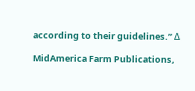according to their guidelines.” Δ

MidAmerica Farm Publications,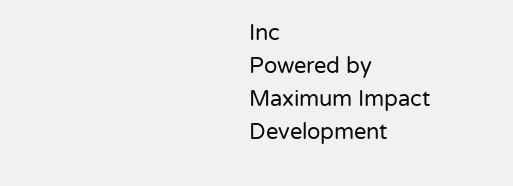Inc
Powered by Maximum Impact Development